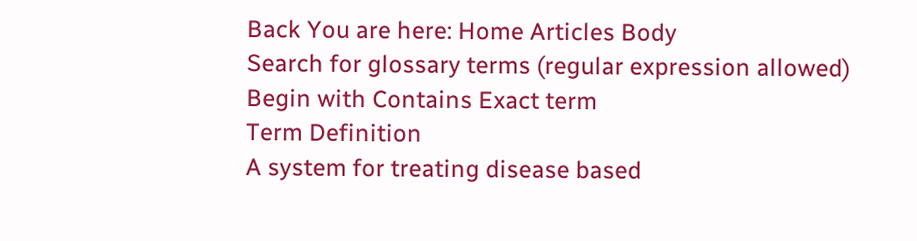Back You are here: Home Articles Body
Search for glossary terms (regular expression allowed)
Begin with Contains Exact term
Term Definition
A system for treating disease based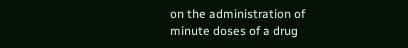on the administration of minute doses of a drug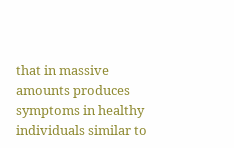that in massive amounts produces symptoms in healthy individuals similar to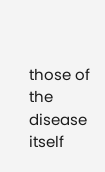those of the disease itself